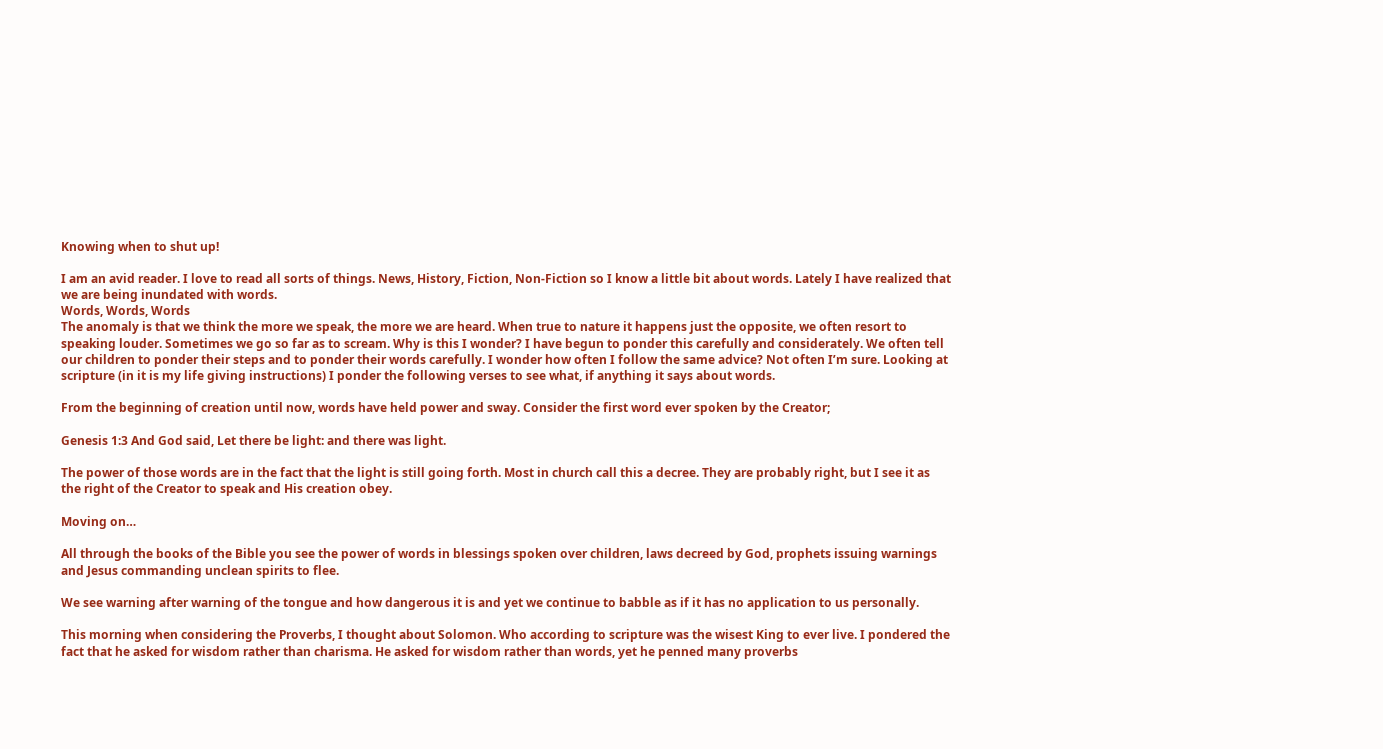Knowing when to shut up!

I am an avid reader. I love to read all sorts of things. News, History, Fiction, Non-Fiction so I know a little bit about words. Lately I have realized that we are being inundated with words.
Words, Words, Words
The anomaly is that we think the more we speak, the more we are heard. When true to nature it happens just the opposite, we often resort to speaking louder. Sometimes we go so far as to scream. Why is this I wonder? I have begun to ponder this carefully and considerately. We often tell our children to ponder their steps and to ponder their words carefully. I wonder how often I follow the same advice? Not often I’m sure. Looking at scripture (in it is my life giving instructions) I ponder the following verses to see what, if anything it says about words.

From the beginning of creation until now, words have held power and sway. Consider the first word ever spoken by the Creator;

Genesis 1:3 And God said, Let there be light: and there was light.

The power of those words are in the fact that the light is still going forth. Most in church call this a decree. They are probably right, but I see it as the right of the Creator to speak and His creation obey.

Moving on…

All through the books of the Bible you see the power of words in blessings spoken over children, laws decreed by God, prophets issuing warnings and Jesus commanding unclean spirits to flee.

We see warning after warning of the tongue and how dangerous it is and yet we continue to babble as if it has no application to us personally.

This morning when considering the Proverbs, I thought about Solomon. Who according to scripture was the wisest King to ever live. I pondered the fact that he asked for wisdom rather than charisma. He asked for wisdom rather than words, yet he penned many proverbs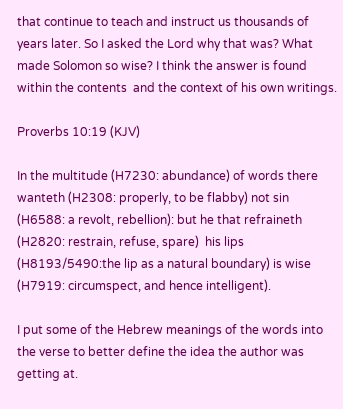that continue to teach and instruct us thousands of years later. So I asked the Lord why that was? What made Solomon so wise? I think the answer is found within the contents  and the context of his own writings.

Proverbs 10:19 (KJV)

In the multitude (H7230: abundance) of words there wanteth (H2308: properly, to be flabby) not sin (H6588: a revolt, rebellion): but he that refraineth (H2820: restrain, refuse, spare)  his lips (H8193/5490:the lip as a natural boundary) is wise (H7919: circumspect, and hence intelligent).

I put some of the Hebrew meanings of the words into the verse to better define the idea the author was getting at.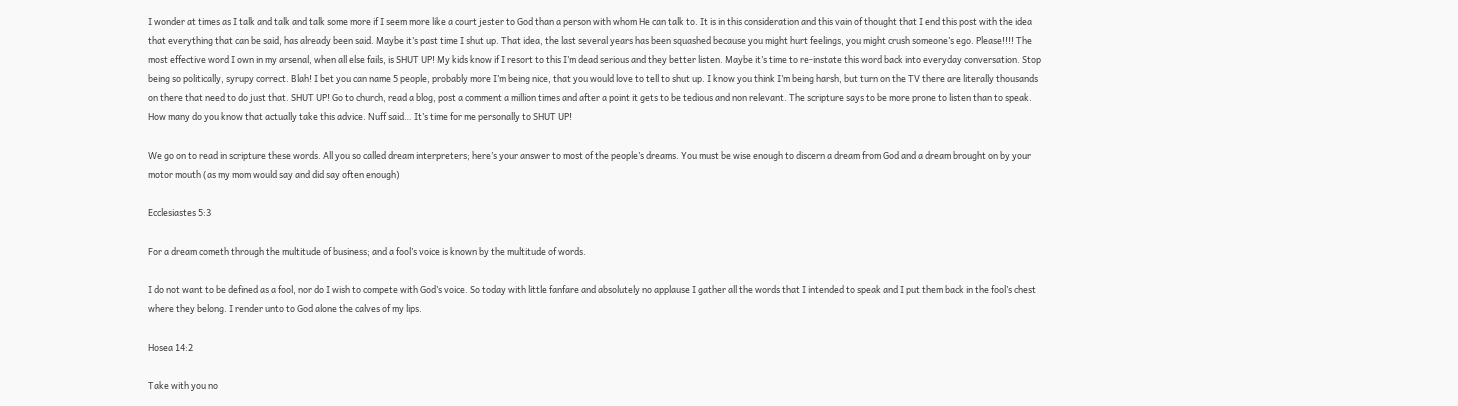I wonder at times as I talk and talk and talk some more if I seem more like a court jester to God than a person with whom He can talk to. It is in this consideration and this vain of thought that I end this post with the idea that everything that can be said, has already been said. Maybe it’s past time I shut up. That idea, the last several years has been squashed because you might hurt feelings, you might crush someone’s ego. Please!!!! The most effective word I own in my arsenal, when all else fails, is SHUT UP! My kids know if I resort to this I’m dead serious and they better listen. Maybe it’s time to re-instate this word back into everyday conversation. Stop being so politically, syrupy correct. Blah! I bet you can name 5 people, probably more I’m being nice, that you would love to tell to shut up. I know you think I’m being harsh, but turn on the TV there are literally thousands on there that need to do just that. SHUT UP! Go to church, read a blog, post a comment a million times and after a point it gets to be tedious and non relevant. The scripture says to be more prone to listen than to speak. How many do you know that actually take this advice. Nuff said… It’s time for me personally to SHUT UP!

We go on to read in scripture these words. All you so called dream interpreters; here’s your answer to most of the people’s dreams. You must be wise enough to discern a dream from God and a dream brought on by your motor mouth (as my mom would say and did say often enough)

Ecclesiastes 5:3

For a dream cometh through the multitude of business; and a fool’s voice is known by the multitude of words.

I do not want to be defined as a fool, nor do I wish to compete with God’s voice. So today with little fanfare and absolutely no applause I gather all the words that I intended to speak and I put them back in the fool’s chest where they belong. I render unto to God alone the calves of my lips.

Hosea 14:2

Take with you no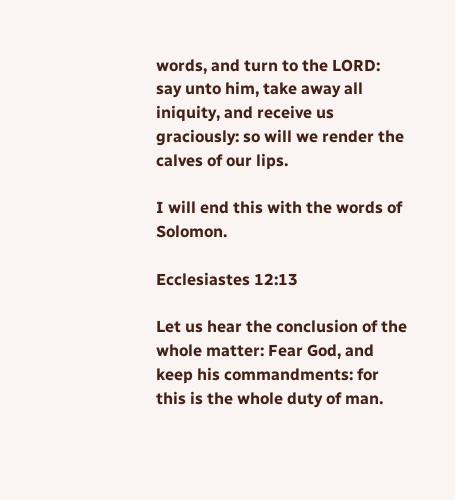words, and turn to the LORD: say unto him, take away all iniquity, and receive us graciously: so will we render the calves of our lips.

I will end this with the words of Solomon.

Ecclesiastes 12:13

Let us hear the conclusion of the whole matter: Fear God, and keep his commandments: for this is the whole duty of man.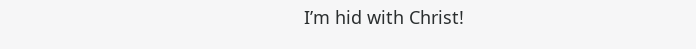I’m hid with Christ!